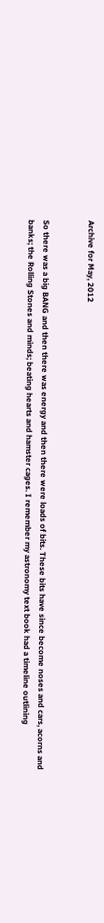Archive for May, 2012


So there was a big BANG and then there was energy and then there were loads of bits. These bits have since become noses and cars, acorns and banks; the Rolling Stones and minds; beating hearts and hamster cages. I remember my astronomy text book had a timeline outlining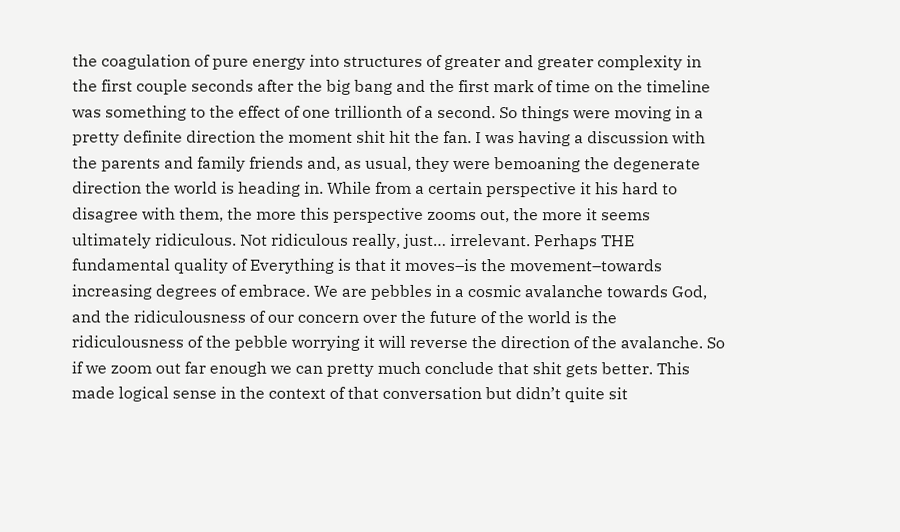the coagulation of pure energy into structures of greater and greater complexity in the first couple seconds after the big bang and the first mark of time on the timeline was something to the effect of one trillionth of a second. So things were moving in a pretty definite direction the moment shit hit the fan. I was having a discussion with the parents and family friends and, as usual, they were bemoaning the degenerate direction the world is heading in. While from a certain perspective it his hard to disagree with them, the more this perspective zooms out, the more it seems ultimately ridiculous. Not ridiculous really, just… irrelevant. Perhaps THE fundamental quality of Everything is that it moves–is the movement–towards increasing degrees of embrace. We are pebbles in a cosmic avalanche towards God, and the ridiculousness of our concern over the future of the world is the ridiculousness of the pebble worrying it will reverse the direction of the avalanche. So if we zoom out far enough we can pretty much conclude that shit gets better. This made logical sense in the context of that conversation but didn’t quite sit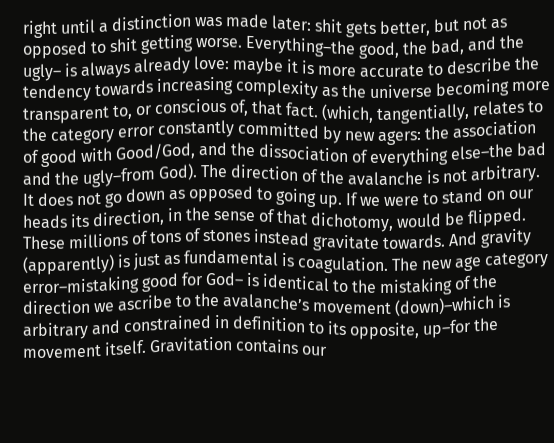right until a distinction was made later: shit gets better, but not as opposed to shit getting worse. Everything–the good, the bad, and the ugly– is always already love: maybe it is more accurate to describe the tendency towards increasing complexity as the universe becoming more transparent to, or conscious of, that fact. (which, tangentially, relates to the category error constantly committed by new agers: the association of good with Good/God, and the dissociation of everything else–the bad and the ugly–from God). The direction of the avalanche is not arbitrary. It does not go down as opposed to going up. If we were to stand on our heads its direction, in the sense of that dichotomy, would be flipped. These millions of tons of stones instead gravitate towards. And gravity (apparently) is just as fundamental is coagulation. The new age category error–mistaking good for God– is identical to the mistaking of the direction we ascribe to the avalanche’s movement (down)–which is arbitrary and constrained in definition to its opposite, up–for the movement itself. Gravitation contains our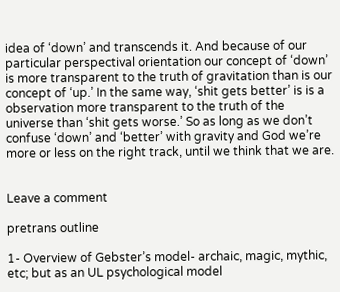idea of ‘down’ and transcends it. And because of our particular perspectival orientation our concept of ‘down’ is more transparent to the truth of gravitation than is our concept of ‘up.’ In the same way, ‘shit gets better’ is is a observation more transparent to the truth of the universe than ‘shit gets worse.’ So as long as we don’t confuse ‘down’ and ‘better’ with gravity and God we’re more or less on the right track, until we think that we are.


Leave a comment

pretrans outline

1- Overview of Gebster’s model- archaic, magic, mythic, etc; but as an UL psychological model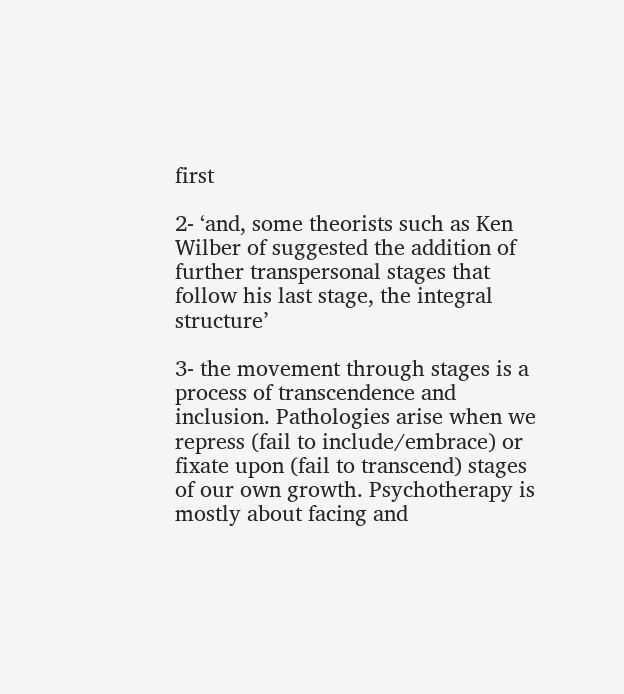first

2- ‘and, some theorists such as Ken Wilber of suggested the addition of further transpersonal stages that follow his last stage, the integral structure’

3- the movement through stages is a process of transcendence and inclusion. Pathologies arise when we repress (fail to include/embrace) or fixate upon (fail to transcend) stages of our own growth. Psychotherapy is mostly about facing and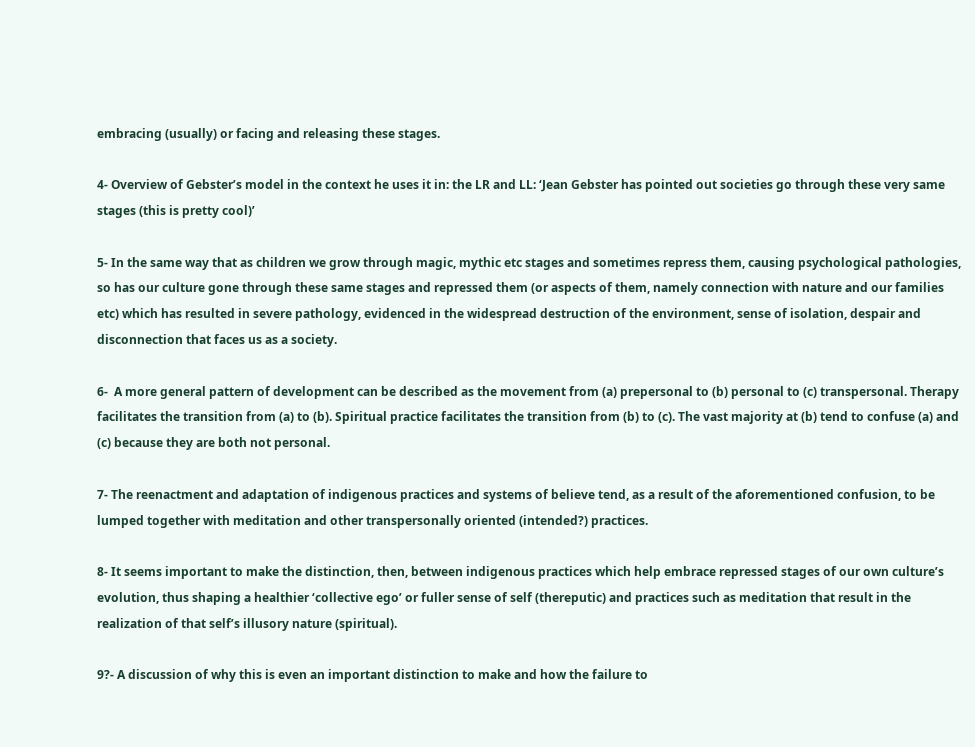embracing (usually) or facing and releasing these stages.

4- Overview of Gebster’s model in the context he uses it in: the LR and LL: ‘Jean Gebster has pointed out societies go through these very same stages (this is pretty cool)’

5- In the same way that as children we grow through magic, mythic etc stages and sometimes repress them, causing psychological pathologies, so has our culture gone through these same stages and repressed them (or aspects of them, namely connection with nature and our families etc) which has resulted in severe pathology, evidenced in the widespread destruction of the environment, sense of isolation, despair and disconnection that faces us as a society.

6-  A more general pattern of development can be described as the movement from (a) prepersonal to (b) personal to (c) transpersonal. Therapy facilitates the transition from (a) to (b). Spiritual practice facilitates the transition from (b) to (c). The vast majority at (b) tend to confuse (a) and (c) because they are both not personal.

7- The reenactment and adaptation of indigenous practices and systems of believe tend, as a result of the aforementioned confusion, to be lumped together with meditation and other transpersonally oriented (intended?) practices.

8- It seems important to make the distinction, then, between indigenous practices which help embrace repressed stages of our own culture’s evolution, thus shaping a healthier ‘collective ego’ or fuller sense of self (thereputic) and practices such as meditation that result in the realization of that self’s illusory nature (spiritual).

9?- A discussion of why this is even an important distinction to make and how the failure to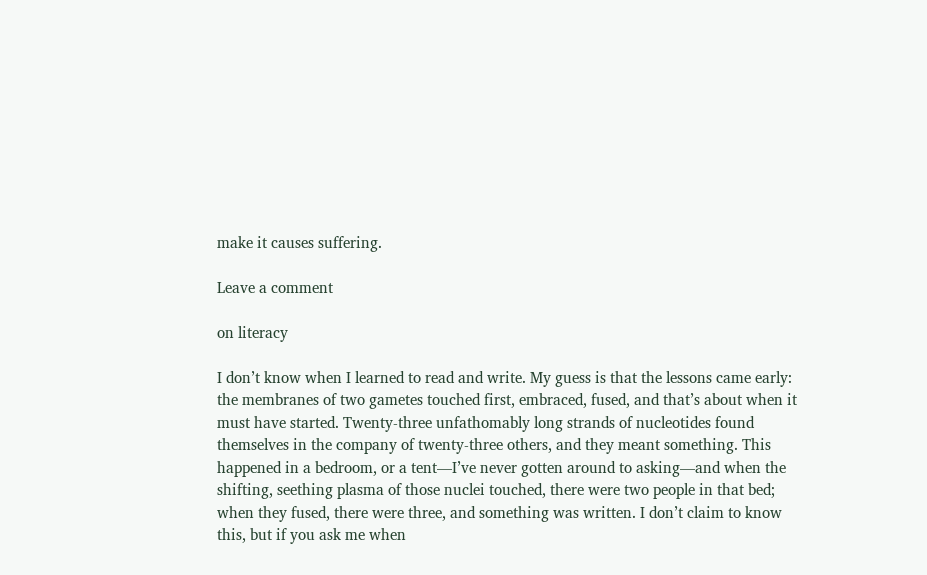make it causes suffering.

Leave a comment

on literacy

I don’t know when I learned to read and write. My guess is that the lessons came early: the membranes of two gametes touched first, embraced, fused, and that’s about when it must have started. Twenty-three unfathomably long strands of nucleotides found themselves in the company of twenty-three others, and they meant something. This happened in a bedroom, or a tent—I’ve never gotten around to asking—and when the shifting, seething plasma of those nuclei touched, there were two people in that bed; when they fused, there were three, and something was written. I don’t claim to know this, but if you ask me when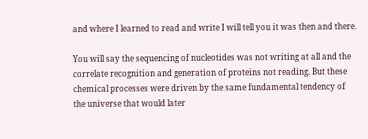and where I learned to read and write I will tell you it was then and there.

You will say the sequencing of nucleotides was not writing at all and the correlate recognition and generation of proteins not reading. But these chemical processes were driven by the same fundamental tendency of the universe that would later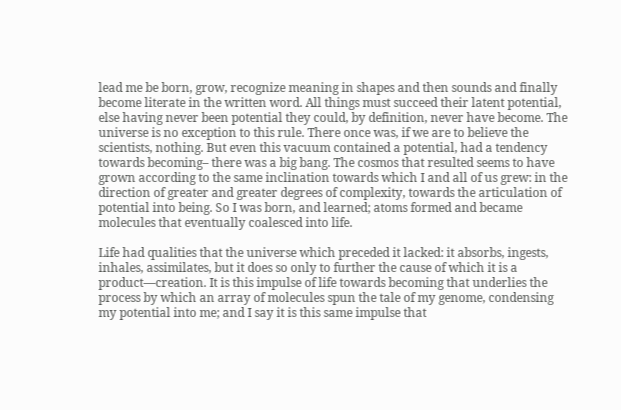lead me be born, grow, recognize meaning in shapes and then sounds and finally become literate in the written word. All things must succeed their latent potential, else having never been potential they could, by definition, never have become. The universe is no exception to this rule. There once was, if we are to believe the scientists, nothing. But even this vacuum contained a potential, had a tendency towards becoming– there was a big bang. The cosmos that resulted seems to have grown according to the same inclination towards which I and all of us grew: in the direction of greater and greater degrees of complexity, towards the articulation of potential into being. So I was born, and learned; atoms formed and became molecules that eventually coalesced into life.

Life had qualities that the universe which preceded it lacked: it absorbs, ingests, inhales, assimilates, but it does so only to further the cause of which it is a product—creation. It is this impulse of life towards becoming that underlies the process by which an array of molecules spun the tale of my genome, condensing my potential into me; and I say it is this same impulse that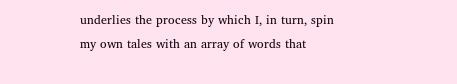underlies the process by which I, in turn, spin my own tales with an array of words that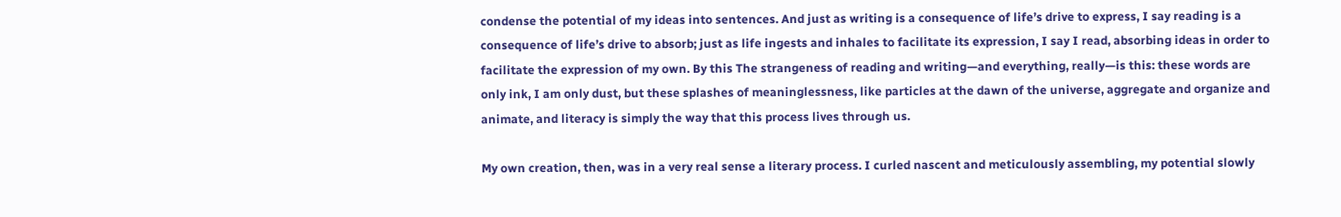condense the potential of my ideas into sentences. And just as writing is a consequence of life’s drive to express, I say reading is a consequence of life’s drive to absorb; just as life ingests and inhales to facilitate its expression, I say I read, absorbing ideas in order to facilitate the expression of my own. By this The strangeness of reading and writing—and everything, really—is this: these words are only ink, I am only dust, but these splashes of meaninglessness, like particles at the dawn of the universe, aggregate and organize and animate, and literacy is simply the way that this process lives through us.

My own creation, then, was in a very real sense a literary process. I curled nascent and meticulously assembling, my potential slowly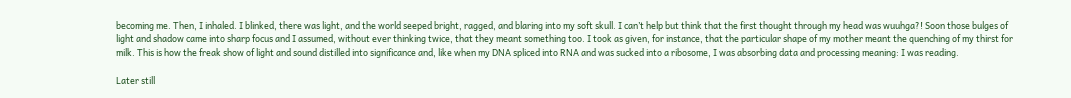becoming me. Then, I inhaled. I blinked, there was light, and the world seeped bright, ragged, and blaring into my soft skull. I can’t help but think that the first thought through my head was wuuhga?! Soon those bulges of light and shadow came into sharp focus and I assumed, without ever thinking twice, that they meant something too. I took as given, for instance, that the particular shape of my mother meant the quenching of my thirst for milk. This is how the freak show of light and sound distilled into significance and, like when my DNA spliced into RNA and was sucked into a ribosome, I was absorbing data and processing meaning: I was reading.

Later still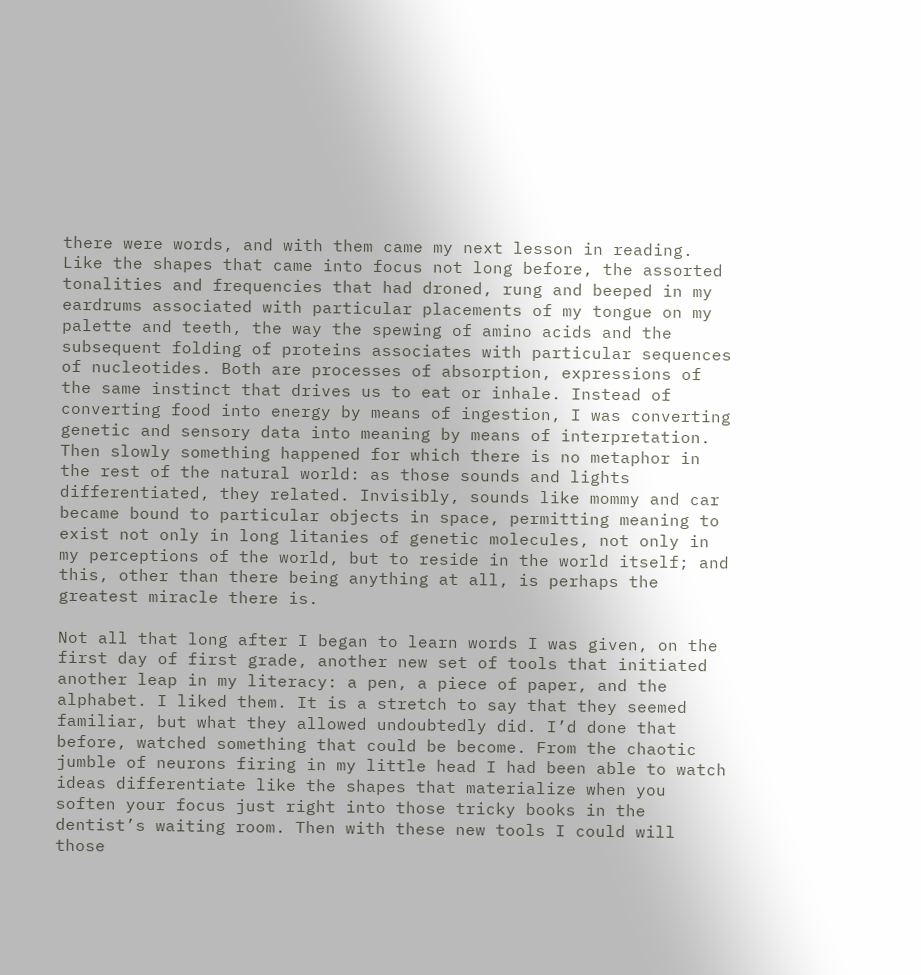there were words, and with them came my next lesson in reading. Like the shapes that came into focus not long before, the assorted tonalities and frequencies that had droned, rung and beeped in my eardrums associated with particular placements of my tongue on my palette and teeth, the way the spewing of amino acids and the subsequent folding of proteins associates with particular sequences of nucleotides. Both are processes of absorption, expressions of the same instinct that drives us to eat or inhale. Instead of converting food into energy by means of ingestion, I was converting genetic and sensory data into meaning by means of interpretation. Then slowly something happened for which there is no metaphor in the rest of the natural world: as those sounds and lights differentiated, they related. Invisibly, sounds like mommy and car became bound to particular objects in space, permitting meaning to exist not only in long litanies of genetic molecules, not only in my perceptions of the world, but to reside in the world itself; and this, other than there being anything at all, is perhaps the greatest miracle there is.

Not all that long after I began to learn words I was given, on the first day of first grade, another new set of tools that initiated another leap in my literacy: a pen, a piece of paper, and the alphabet. I liked them. It is a stretch to say that they seemed familiar, but what they allowed undoubtedly did. I’d done that before, watched something that could be become. From the chaotic jumble of neurons firing in my little head I had been able to watch ideas differentiate like the shapes that materialize when you soften your focus just right into those tricky books in the dentist’s waiting room. Then with these new tools I could will those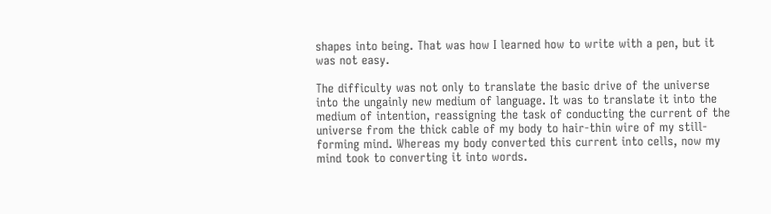shapes into being. That was how I learned how to write with a pen, but it was not easy.

The difficulty was not only to translate the basic drive of the universe into the ungainly new medium of language. It was to translate it into the medium of intention, reassigning the task of conducting the current of the universe from the thick cable of my body to hair-thin wire of my still-forming mind. Whereas my body converted this current into cells, now my mind took to converting it into words.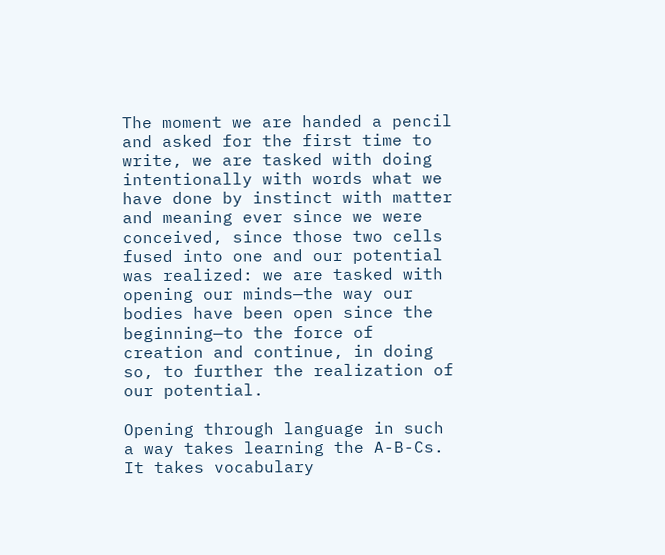The moment we are handed a pencil and asked for the first time to write, we are tasked with doing intentionally with words what we have done by instinct with matter and meaning ever since we were conceived, since those two cells fused into one and our potential was realized: we are tasked with opening our minds—the way our bodies have been open since the beginning—to the force of creation and continue, in doing so, to further the realization of our potential.

Opening through language in such a way takes learning the A-B-Cs. It takes vocabulary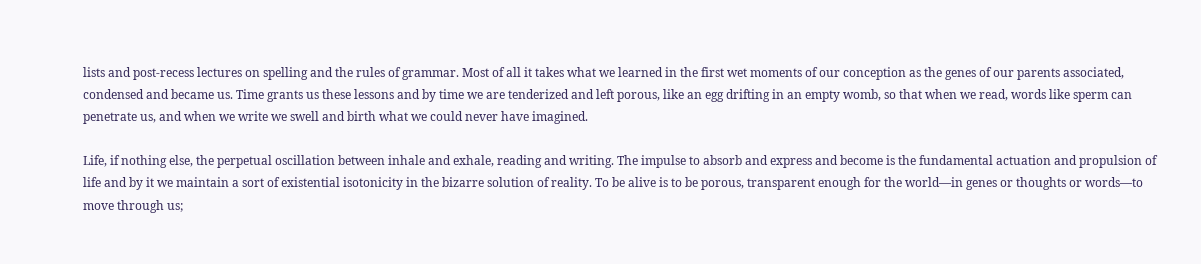lists and post-recess lectures on spelling and the rules of grammar. Most of all it takes what we learned in the first wet moments of our conception as the genes of our parents associated, condensed and became us. Time grants us these lessons and by time we are tenderized and left porous, like an egg drifting in an empty womb, so that when we read, words like sperm can penetrate us, and when we write we swell and birth what we could never have imagined.

Life, if nothing else, the perpetual oscillation between inhale and exhale, reading and writing. The impulse to absorb and express and become is the fundamental actuation and propulsion of life and by it we maintain a sort of existential isotonicity in the bizarre solution of reality. To be alive is to be porous, transparent enough for the world—in genes or thoughts or words—to move through us;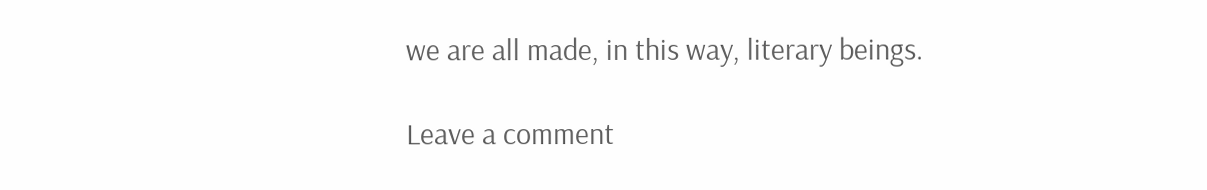we are all made, in this way, literary beings.

Leave a comment